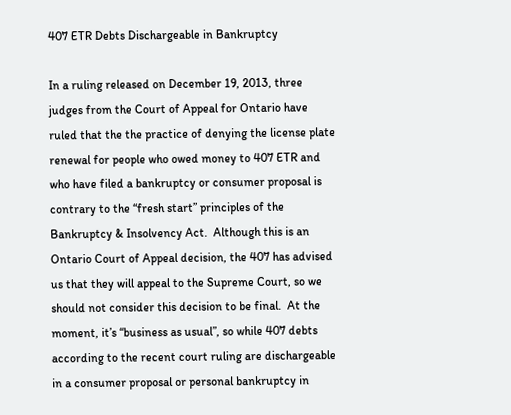407 ETR Debts Dischargeable in Bankruptcy

In a ruling released on December 19, 2013, three judges from the Court of Appeal for Ontario have ruled that the the practice of denying the license plate renewal for people who owed money to 407 ETR and who have filed a bankruptcy or consumer proposal is contrary to the “fresh start” principles of the Bankruptcy & Insolvency Act.  Although this is an Ontario Court of Appeal decision, the 407 has advised us that they will appeal to the Supreme Court, so we should not consider this decision to be final.  At the moment, it’s “business as usual”, so while 407 debts according to the recent court ruling are dischargeable in a consumer proposal or personal bankruptcy in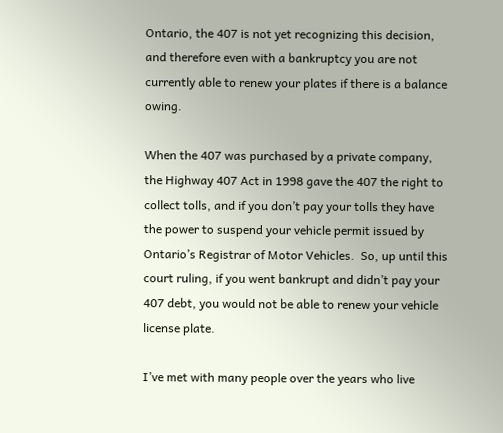Ontario, the 407 is not yet recognizing this decision, and therefore even with a bankruptcy you are not currently able to renew your plates if there is a balance owing.

When the 407 was purchased by a private company, the Highway 407 Act in 1998 gave the 407 the right to collect tolls, and if you don’t pay your tolls they have the power to suspend your vehicle permit issued by Ontario’s Registrar of Motor Vehicles.  So, up until this court ruling, if you went bankrupt and didn’t pay your 407 debt, you would not be able to renew your vehicle license plate.

I’ve met with many people over the years who live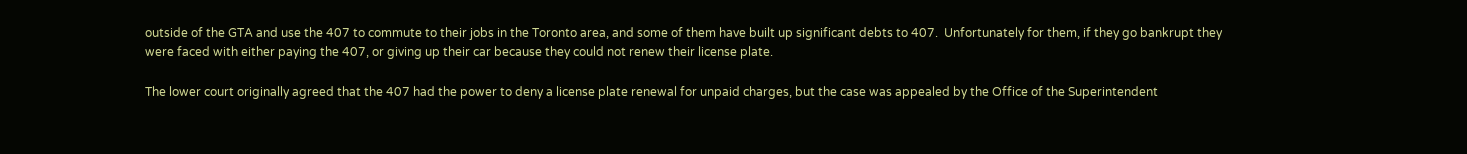outside of the GTA and use the 407 to commute to their jobs in the Toronto area, and some of them have built up significant debts to 407.  Unfortunately for them, if they go bankrupt they were faced with either paying the 407, or giving up their car because they could not renew their license plate.

The lower court originally agreed that the 407 had the power to deny a license plate renewal for unpaid charges, but the case was appealed by the Office of the Superintendent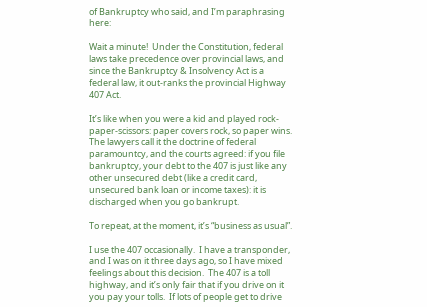of Bankruptcy who said, and I’m paraphrasing here:

Wait a minute!  Under the Constitution, federal laws take precedence over provincial laws, and since the Bankruptcy & Insolvency Act is a federal law, it out-ranks the provincial Highway 407 Act.

It’s like when you were a kid and played rock-paper-scissors: paper covers rock, so paper wins.  The lawyers call it the doctrine of federal paramountcy, and the courts agreed: if you file bankruptcy, your debt to the 407 is just like any other unsecured debt (like a credit card, unsecured bank loan or income taxes): it is discharged when you go bankrupt.

To repeat, at the moment, it’s “business as usual”.

I use the 407 occasionally.  I have a transponder, and I was on it three days ago, so I have mixed feelings about this decision.  The 407 is a toll highway, and it’s only fair that if you drive on it you pay your tolls.  If lots of people get to drive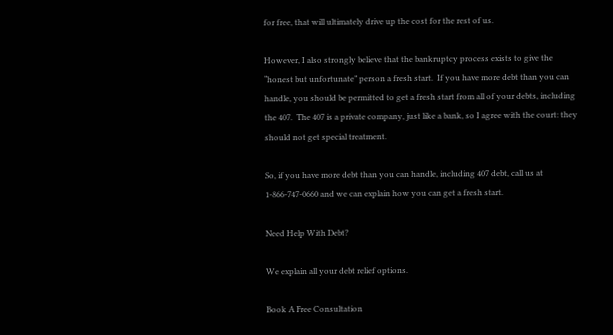for free, that will ultimately drive up the cost for the rest of us.

However, I also strongly believe that the bankruptcy process exists to give the “honest but unfortunate” person a fresh start.  If you have more debt than you can handle, you should be permitted to get a fresh start from all of your debts, including the 407.  The 407 is a private company, just like a bank, so I agree with the court: they should not get special treatment.

So, if you have more debt than you can handle, including 407 debt, call us at 1-866-747-0660 and we can explain how you can get a fresh start.

Need Help With Debt?

We explain all your debt relief options.

Book A Free Consultation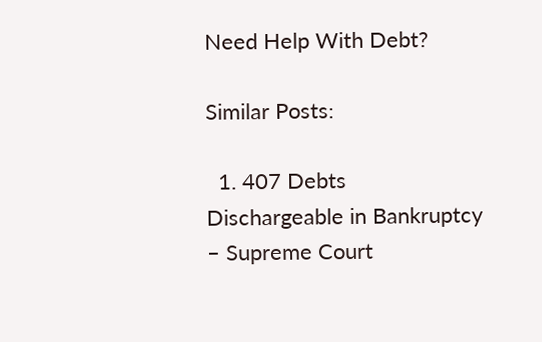Need Help With Debt?

Similar Posts:

  1. 407 Debts Dischargeable in Bankruptcy – Supreme Court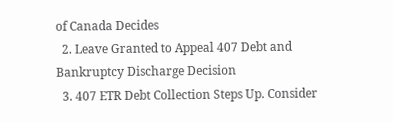of Canada Decides
  2. Leave Granted to Appeal 407 Debt and Bankruptcy Discharge Decision
  3. 407 ETR Debt Collection Steps Up. Consider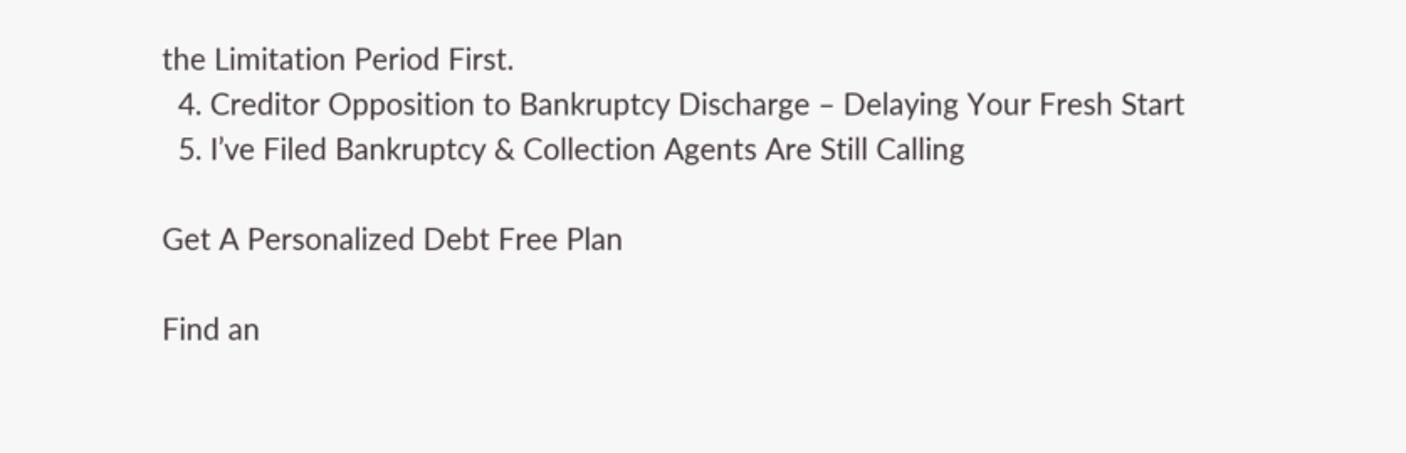the Limitation Period First.
  4. Creditor Opposition to Bankruptcy Discharge – Delaying Your Fresh Start
  5. I’ve Filed Bankruptcy & Collection Agents Are Still Calling

Get A Personalized Debt Free Plan

Find an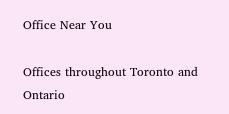Office Near You

Offices throughout Toronto and Ontario